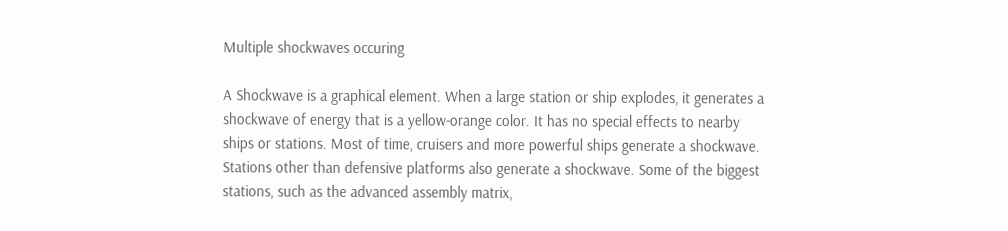Multiple shockwaves occuring

A Shockwave is a graphical element. When a large station or ship explodes, it generates a shockwave of energy that is a yellow-orange color. It has no special effects to nearby ships or stations. Most of time, cruisers and more powerful ships generate a shockwave. Stations other than defensive platforms also generate a shockwave. Some of the biggest stations, such as the advanced assembly matrix,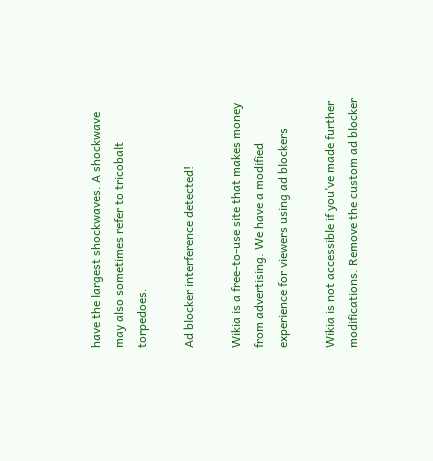have the largest shockwaves. A shockwave may also sometimes refer to tricobalt torpedoes.

Ad blocker interference detected!

Wikia is a free-to-use site that makes money from advertising. We have a modified experience for viewers using ad blockers

Wikia is not accessible if you’ve made further modifications. Remove the custom ad blocker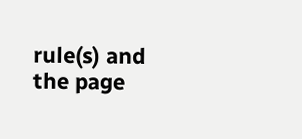rule(s) and the page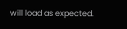will load as expected.